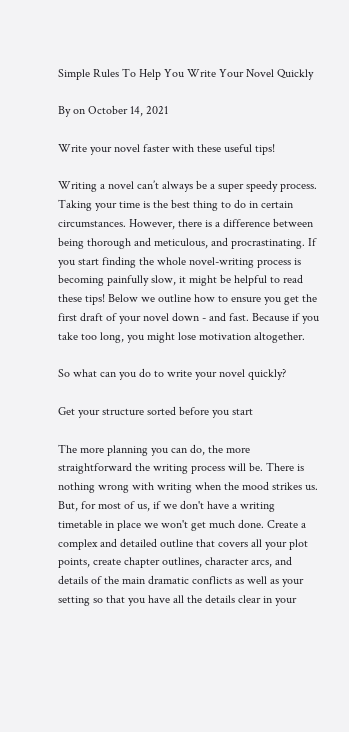Simple Rules To Help You Write Your Novel Quickly

By on October 14, 2021

Write your novel faster with these useful tips!

Writing a novel can’t always be a super speedy process. Taking your time is the best thing to do in certain circumstances. However, there is a difference between being thorough and meticulous, and procrastinating. If you start finding the whole novel-writing process is becoming painfully slow, it might be helpful to read these tips! Below we outline how to ensure you get the first draft of your novel down - and fast. Because if you take too long, you might lose motivation altogether.

So what can you do to write your novel quickly?

Get your structure sorted before you start

The more planning you can do, the more straightforward the writing process will be. There is nothing wrong with writing when the mood strikes us. But, for most of us, if we don't have a writing timetable in place we won't get much done. Create a complex and detailed outline that covers all your plot points, create chapter outlines, character arcs, and details of the main dramatic conflicts as well as your setting so that you have all the details clear in your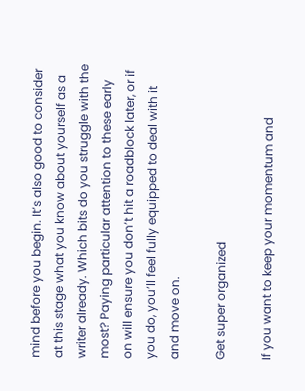mind before you begin. It’s also good to consider at this stage what you know about yourself as a writer already. Which bits do you struggle with the most? Paying particular attention to these early on will ensure you don’t hit a roadblock later, or if you do, you’ll feel fully equipped to deal with it and move on.

Get super organized

If you want to keep your momentum and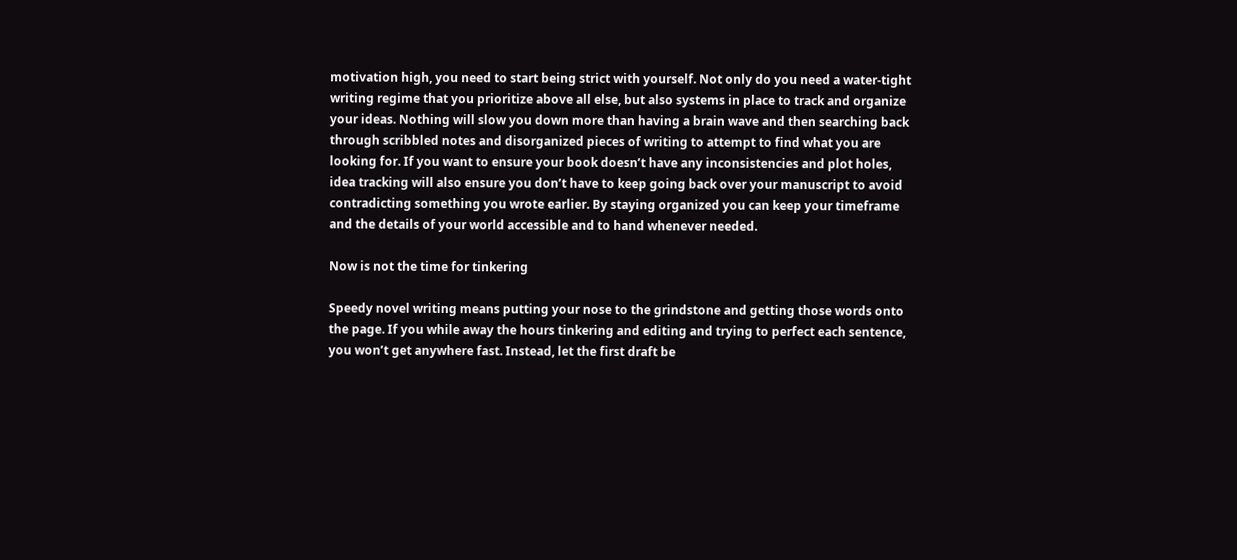motivation high, you need to start being strict with yourself. Not only do you need a water-tight writing regime that you prioritize above all else, but also systems in place to track and organize your ideas. Nothing will slow you down more than having a brain wave and then searching back through scribbled notes and disorganized pieces of writing to attempt to find what you are looking for. If you want to ensure your book doesn’t have any inconsistencies and plot holes, idea tracking will also ensure you don’t have to keep going back over your manuscript to avoid contradicting something you wrote earlier. By staying organized you can keep your timeframe and the details of your world accessible and to hand whenever needed.

Now is not the time for tinkering

Speedy novel writing means putting your nose to the grindstone and getting those words onto the page. If you while away the hours tinkering and editing and trying to perfect each sentence, you won’t get anywhere fast. Instead, let the first draft be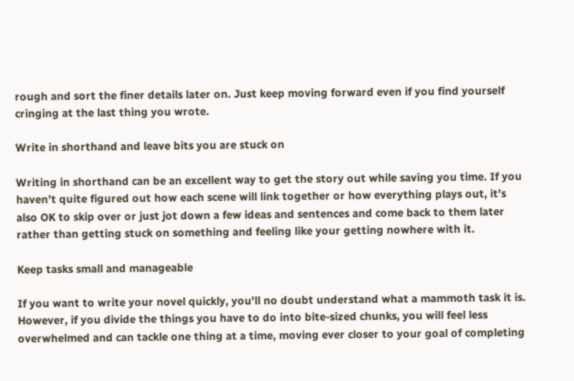rough and sort the finer details later on. Just keep moving forward even if you find yourself cringing at the last thing you wrote.

Write in shorthand and leave bits you are stuck on

Writing in shorthand can be an excellent way to get the story out while saving you time. If you haven’t quite figured out how each scene will link together or how everything plays out, it’s also OK to skip over or just jot down a few ideas and sentences and come back to them later rather than getting stuck on something and feeling like your getting nowhere with it.

Keep tasks small and manageable

If you want to write your novel quickly, you'll no doubt understand what a mammoth task it is. However, if you divide the things you have to do into bite-sized chunks, you will feel less overwhelmed and can tackle one thing at a time, moving ever closer to your goal of completing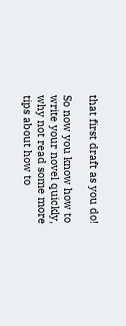that first draft as you do!

So now you know how to write your novel quickly, why not read some more tips about how to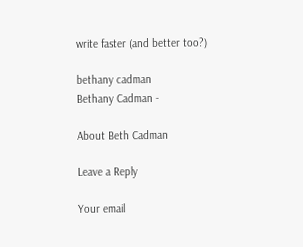write faster (and better too?)

bethany cadman
Bethany Cadman -

About Beth Cadman

Leave a Reply

Your email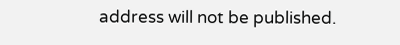address will not be published.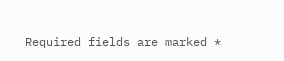Required fields are marked *